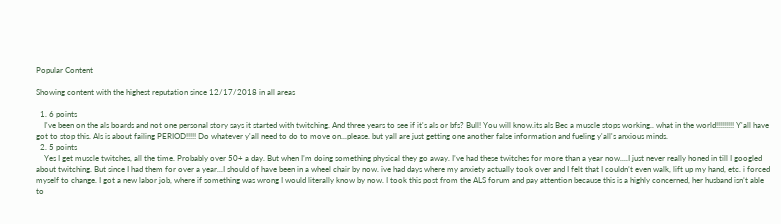Popular Content

Showing content with the highest reputation since 12/17/2018 in all areas

  1. 6 points
    I've been on the als boards and not one personal story says it started with twitching. And three years to see if it's als or bfs? Bull! You will know.its als Bec a muscle stops working.. what in the world!!!!!!!!! Y'all have got to stop this. Als is about failing PERIOD!!!!! Do whatever y'all need to do to move on...please. but yall are just getting one another false information and fueling y'all's anxious minds.
  2. 5 points
    Yes I get muscle twitches, all the time. Probably over 50+ a day. But when I’m doing something physical they go away. I’ve had these twitches for more than a year now....I just never really honed in till I googled about twitching. But since I had them for over a year...I should of have been in a wheel chair by now. ive had days where my anxiety actually took over and I felt that I couldn’t even walk, lift up my hand, etc. i forced myself to change. I got a new labor job, where if something was wrong I would literally know by now. I took this post from the ALS forum and pay attention because this is a highly concerned, her husband isn’t able to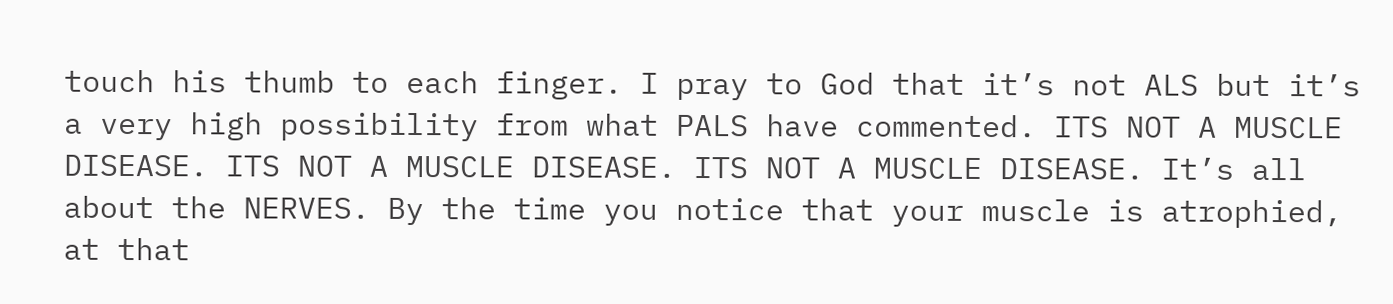touch his thumb to each finger. I pray to God that it’s not ALS but it’s a very high possibility from what PALS have commented. ITS NOT A MUSCLE DISEASE. ITS NOT A MUSCLE DISEASE. ITS NOT A MUSCLE DISEASE. It’s all about the NERVES. By the time you notice that your muscle is atrophied, at that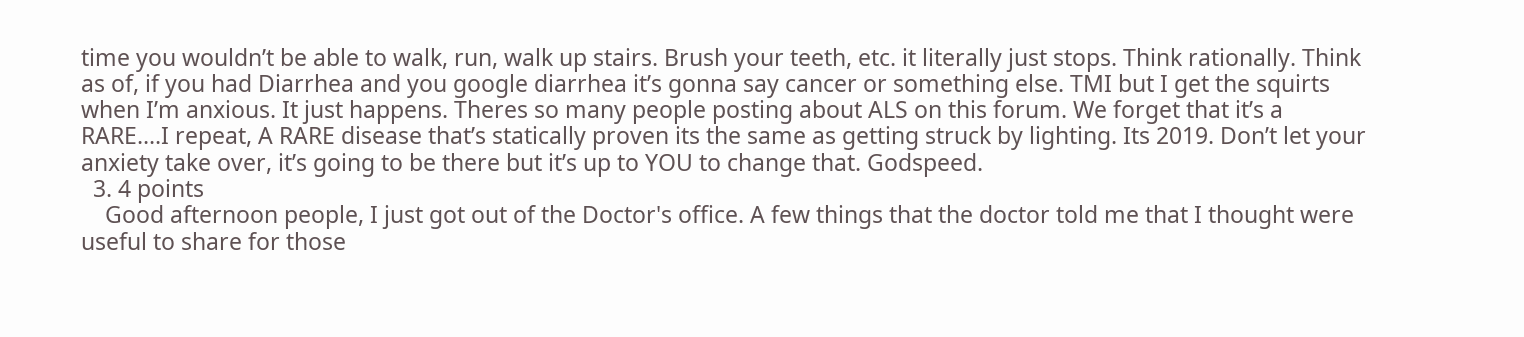time you wouldn’t be able to walk, run, walk up stairs. Brush your teeth, etc. it literally just stops. Think rationally. Think as of, if you had Diarrhea and you google diarrhea it’s gonna say cancer or something else. TMI but I get the squirts when I’m anxious. It just happens. Theres so many people posting about ALS on this forum. We forget that it’s a RARE....I repeat, A RARE disease that’s statically proven its the same as getting struck by lighting. Its 2019. Don’t let your anxiety take over, it’s going to be there but it’s up to YOU to change that. Godspeed.
  3. 4 points
    Good afternoon people, I just got out of the Doctor's office. A few things that the doctor told me that I thought were useful to share for those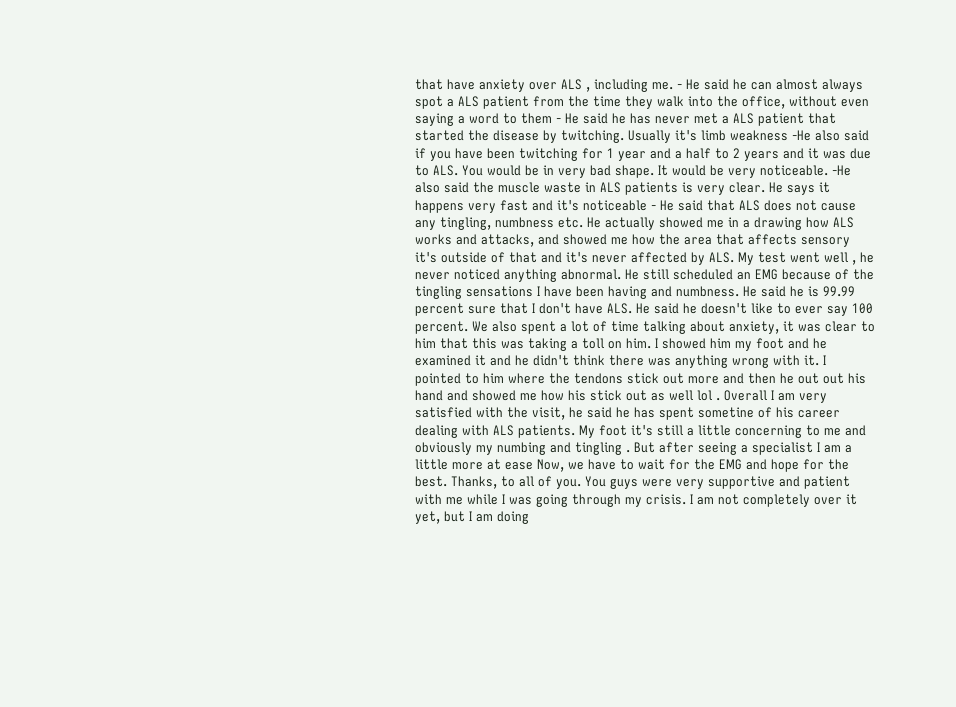that have anxiety over ALS , including me. - He said he can almost always spot a ALS patient from the time they walk into the office, without even saying a word to them - He said he has never met a ALS patient that started the disease by twitching. Usually it's limb weakness -He also said if you have been twitching for 1 year and a half to 2 years and it was due to ALS. You would be in very bad shape. It would be very noticeable. -He also said the muscle waste in ALS patients is very clear. He says it happens very fast and it's noticeable - He said that ALS does not cause any tingling, numbness etc. He actually showed me in a drawing how ALS works and attacks, and showed me how the area that affects sensory it's outside of that and it's never affected by ALS. My test went well , he never noticed anything abnormal. He still scheduled an EMG because of the tingling sensations I have been having and numbness. He said he is 99.99 percent sure that I don't have ALS. He said he doesn't like to ever say 100 percent. We also spent a lot of time talking about anxiety, it was clear to him that this was taking a toll on him. I showed him my foot and he examined it and he didn't think there was anything wrong with it. I pointed to him where the tendons stick out more and then he out out his hand and showed me how his stick out as well lol . Overall I am very satisfied with the visit, he said he has spent sometine of his career dealing with ALS patients. My foot it's still a little concerning to me and obviously my numbing and tingling . But after seeing a specialist I am a little more at ease Now, we have to wait for the EMG and hope for the best. Thanks, to all of you. You guys were very supportive and patient with me while I was going through my crisis. I am not completely over it yet, but I am doing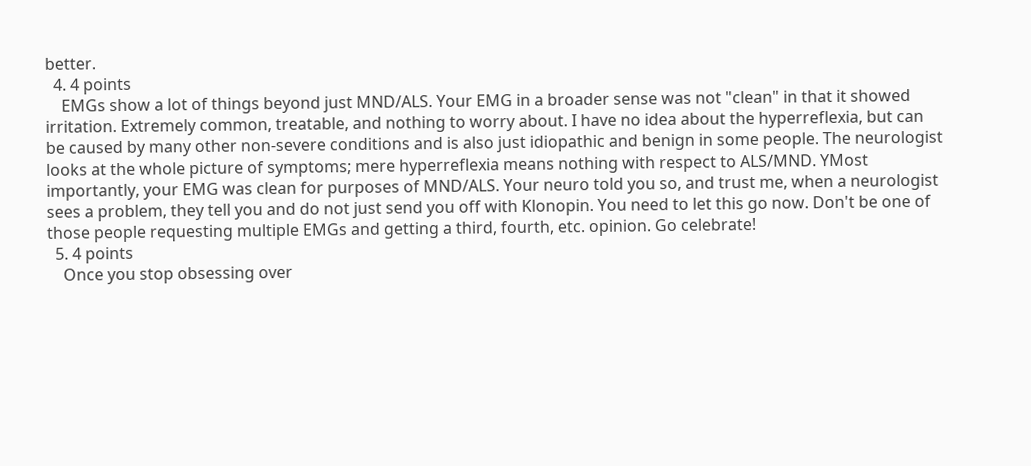better.
  4. 4 points
    EMGs show a lot of things beyond just MND/ALS. Your EMG in a broader sense was not "clean" in that it showed irritation. Extremely common, treatable, and nothing to worry about. I have no idea about the hyperreflexia, but can be caused by many other non-severe conditions and is also just idiopathic and benign in some people. The neurologist looks at the whole picture of symptoms; mere hyperreflexia means nothing with respect to ALS/MND. YMost importantly, your EMG was clean for purposes of MND/ALS. Your neuro told you so, and trust me, when a neurologist sees a problem, they tell you and do not just send you off with Klonopin. You need to let this go now. Don't be one of those people requesting multiple EMGs and getting a third, fourth, etc. opinion. Go celebrate!
  5. 4 points
    Once you stop obsessing over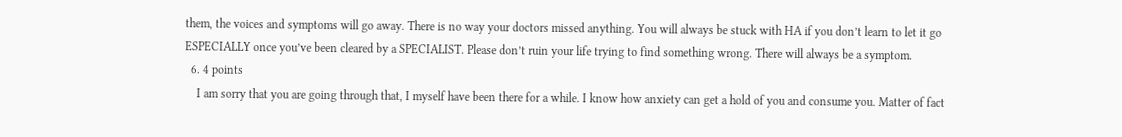them, the voices and symptoms will go away. There is no way your doctors missed anything. You will always be stuck with HA if you don’t learn to let it go ESPECIALLY once you’ve been cleared by a SPECIALIST. Please don’t ruin your life trying to find something wrong. There will always be a symptom.
  6. 4 points
    I am sorry that you are going through that, I myself have been there for a while. I know how anxiety can get a hold of you and consume you. Matter of fact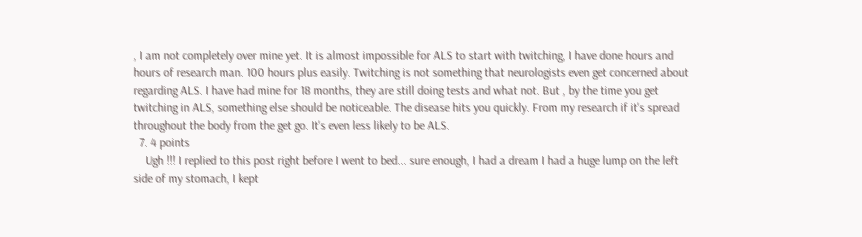, I am not completely over mine yet. It is almost impossible for ALS to start with twitching, I have done hours and hours of research man. 100 hours plus easily. Twitching is not something that neurologists even get concerned about regarding ALS. I have had mine for 18 months, they are still doing tests and what not. But , by the time you get twitching in ALS, something else should be noticeable. The disease hits you quickly. From my research if it's spread throughout the body from the get go. It's even less likely to be ALS.
  7. 4 points
    Ugh !!! I replied to this post right before I went to bed... sure enough, I had a dream I had a huge lump on the left side of my stomach, I kept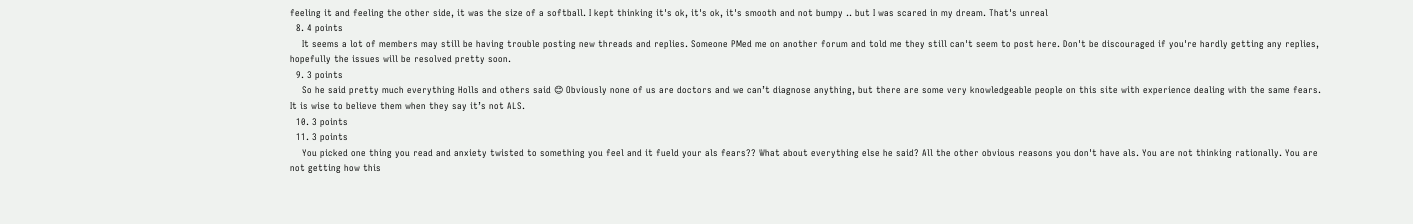feeling it and feeling the other side, it was the size of a softball. I kept thinking it's ok, it's ok, it's smooth and not bumpy .. but I was scared in my dream. That's unreal
  8. 4 points
    It seems a lot of members may still be having trouble posting new threads and replies. Someone PMed me on another forum and told me they still can't seem to post here. Don't be discouraged if you're hardly getting any replies, hopefully the issues will be resolved pretty soon.
  9. 3 points
    So he said pretty much everything Holls and others said 😊 Obviously none of us are doctors and we can’t diagnose anything, but there are some very knowledgeable people on this site with experience dealing with the same fears. It is wise to believe them when they say it’s not ALS.
  10. 3 points
  11. 3 points
    You picked one thing you read and anxiety twisted to something you feel and it fueld your als fears?? What about everything else he said? All the other obvious reasons you don't have als. You are not thinking rationally. You are not getting how this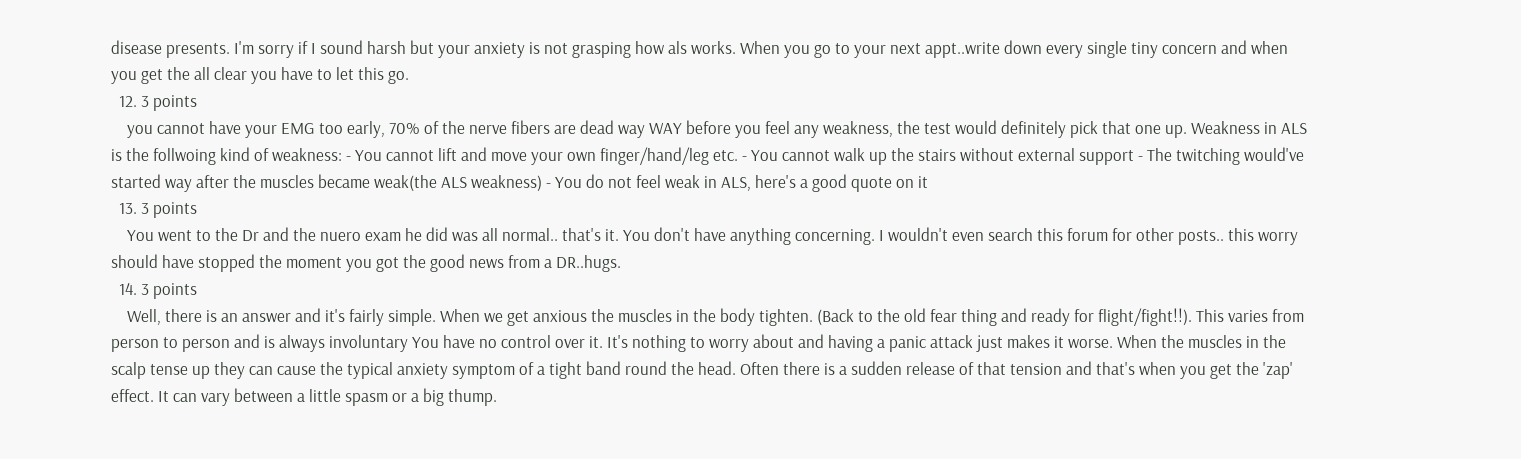disease presents. I'm sorry if I sound harsh but your anxiety is not grasping how als works. When you go to your next appt..write down every single tiny concern and when you get the all clear you have to let this go.
  12. 3 points
    you cannot have your EMG too early, 70% of the nerve fibers are dead way WAY before you feel any weakness, the test would definitely pick that one up. Weakness in ALS is the follwoing kind of weakness: - You cannot lift and move your own finger/hand/leg etc. - You cannot walk up the stairs without external support - The twitching would've started way after the muscles became weak(the ALS weakness) - You do not feel weak in ALS, here's a good quote on it
  13. 3 points
    You went to the Dr and the nuero exam he did was all normal.. that's it. You don't have anything concerning. I wouldn't even search this forum for other posts.. this worry should have stopped the moment you got the good news from a DR..hugs.
  14. 3 points
    Well, there is an answer and it's fairly simple. When we get anxious the muscles in the body tighten. (Back to the old fear thing and ready for flight/fight!!). This varies from person to person and is always involuntary You have no control over it. It's nothing to worry about and having a panic attack just makes it worse. When the muscles in the scalp tense up they can cause the typical anxiety symptom of a tight band round the head. Often there is a sudden release of that tension and that's when you get the 'zap' effect. It can vary between a little spasm or a big thump.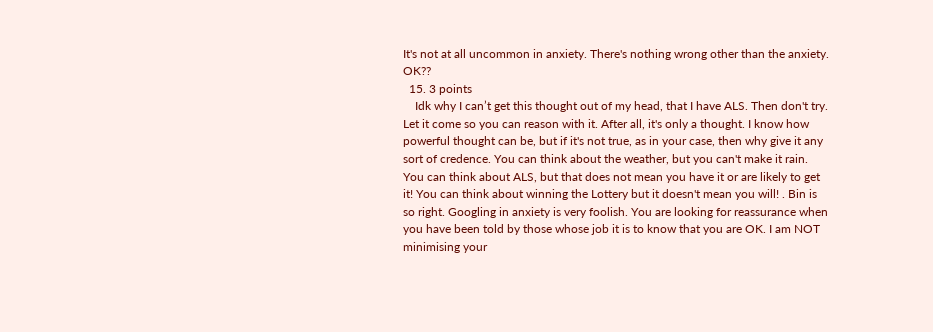It's not at all uncommon in anxiety. There's nothing wrong other than the anxiety. OK??
  15. 3 points
    Idk why I can’t get this thought out of my head, that I have ALS. Then don't try. Let it come so you can reason with it. After all, it's only a thought. I know how powerful thought can be, but if it's not true, as in your case, then why give it any sort of credence. You can think about the weather, but you can't make it rain. You can think about ALS, but that does not mean you have it or are likely to get it! You can think about winning the Lottery but it doesn't mean you will! . Bin is so right. Googling in anxiety is very foolish. You are looking for reassurance when you have been told by those whose job it is to know that you are OK. I am NOT minimising your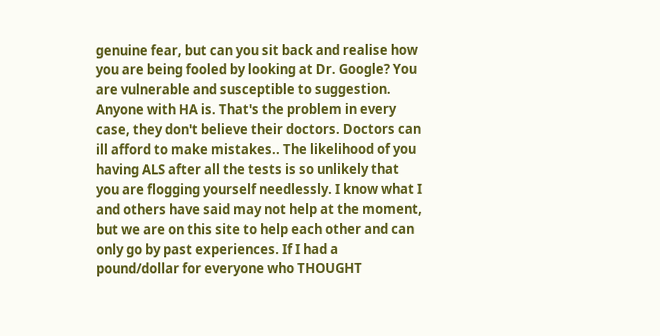genuine fear, but can you sit back and realise how you are being fooled by looking at Dr. Google? You are vulnerable and susceptible to suggestion. Anyone with HA is. That's the problem in every case, they don't believe their doctors. Doctors can ill afford to make mistakes.. The likelihood of you having ALS after all the tests is so unlikely that you are flogging yourself needlessly. I know what I and others have said may not help at the moment, but we are on this site to help each other and can only go by past experiences. If I had a pound/dollar for everyone who THOUGHT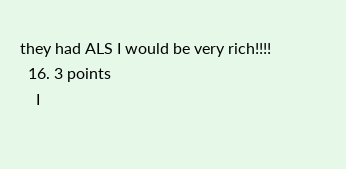they had ALS I would be very rich!!!!
  16. 3 points
    I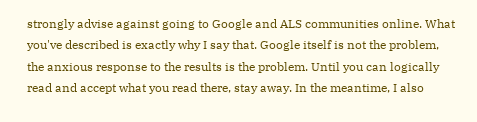strongly advise against going to Google and ALS communities online. What you've described is exactly why I say that. Google itself is not the problem, the anxious response to the results is the problem. Until you can logically read and accept what you read there, stay away. In the meantime, I also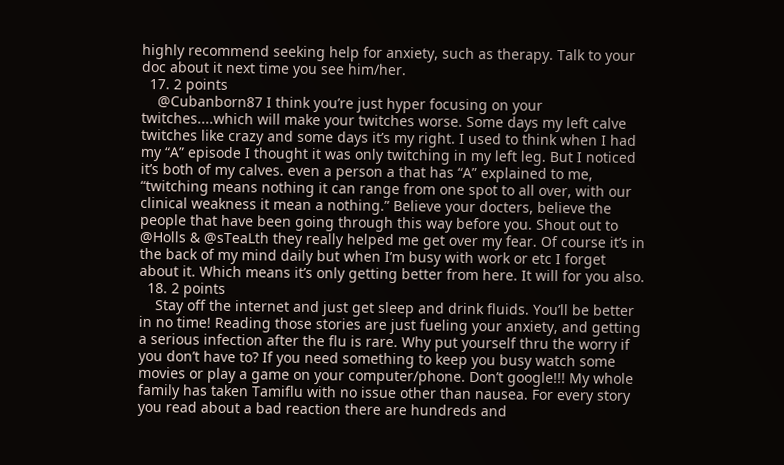highly recommend seeking help for anxiety, such as therapy. Talk to your doc about it next time you see him/her.
  17. 2 points
    @Cubanborn87 I think you’re just hyper focusing on your twitches....which will make your twitches worse. Some days my left calve twitches like crazy and some days it’s my right. I used to think when I had my “A” episode I thought it was only twitching in my left leg. But I noticed it’s both of my calves. even a person a that has “A” explained to me, “twitching means nothing it can range from one spot to all over, with our clinical weakness it mean a nothing.” Believe your docters, believe the people that have been going through this way before you. Shout out to @Holls & @sTeaLth they really helped me get over my fear. Of course it’s in the back of my mind daily but when I’m busy with work or etc I forget about it. Which means it’s only getting better from here. It will for you also.
  18. 2 points
    Stay off the internet and just get sleep and drink fluids. You’ll be better in no time! Reading those stories are just fueling your anxiety, and getting a serious infection after the flu is rare. Why put yourself thru the worry if you don’t have to? If you need something to keep you busy watch some movies or play a game on your computer/phone. Don’t google!!! My whole family has taken Tamiflu with no issue other than nausea. For every story you read about a bad reaction there are hundreds and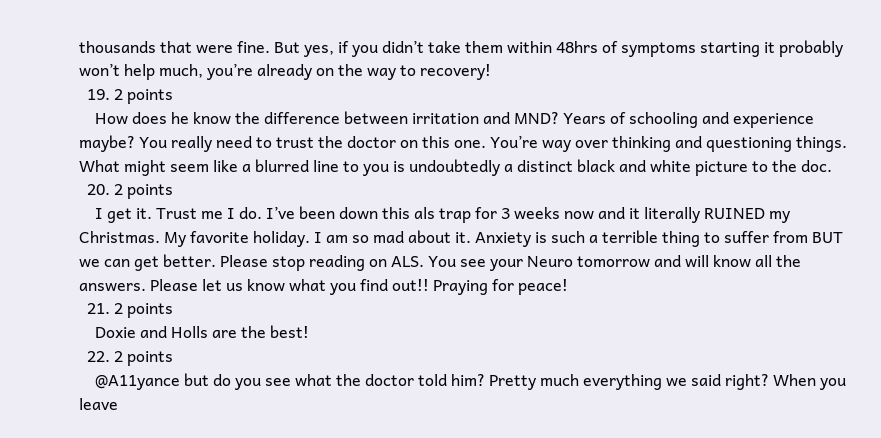thousands that were fine. But yes, if you didn’t take them within 48hrs of symptoms starting it probably won’t help much, you’re already on the way to recovery!
  19. 2 points
    How does he know the difference between irritation and MND? Years of schooling and experience maybe? You really need to trust the doctor on this one. You’re way over thinking and questioning things. What might seem like a blurred line to you is undoubtedly a distinct black and white picture to the doc.
  20. 2 points
    I get it. Trust me I do. I’ve been down this als trap for 3 weeks now and it literally RUINED my Christmas. My favorite holiday. I am so mad about it. Anxiety is such a terrible thing to suffer from BUT we can get better. Please stop reading on ALS. You see your Neuro tomorrow and will know all the answers. Please let us know what you find out!! Praying for peace!
  21. 2 points
    Doxie and Holls are the best!
  22. 2 points
    @A11yance but do you see what the doctor told him? Pretty much everything we said right? When you leave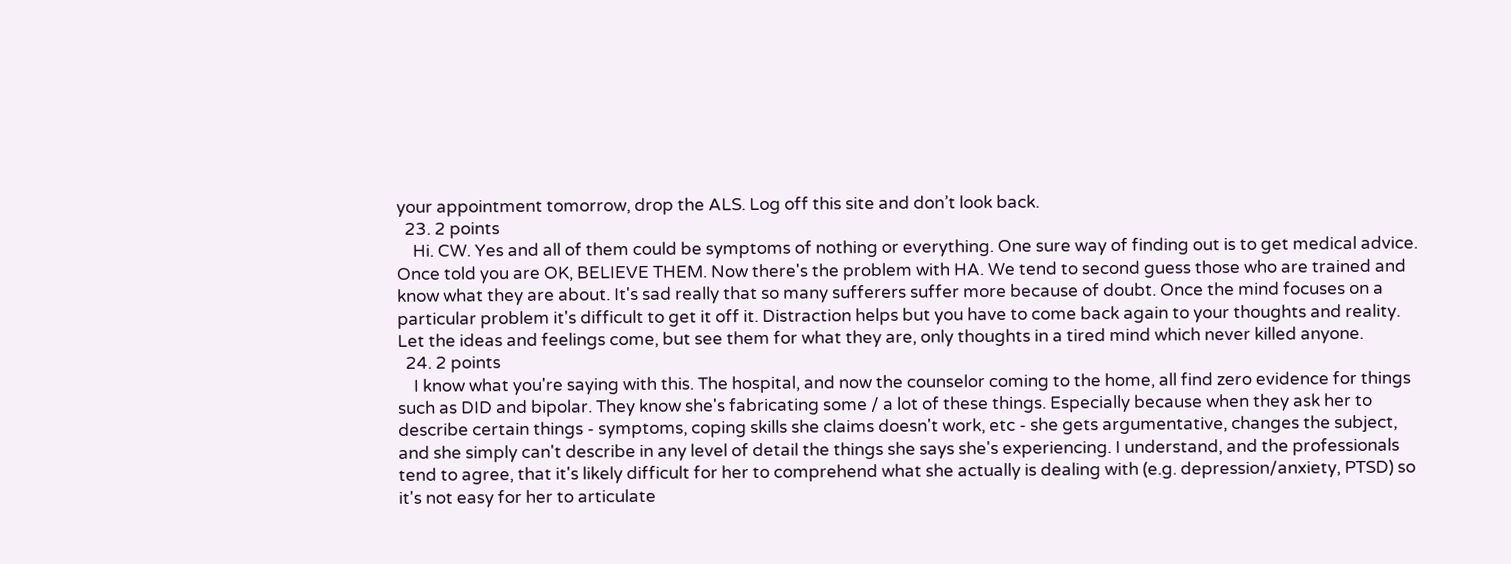your appointment tomorrow, drop the ALS. Log off this site and don’t look back.
  23. 2 points
    Hi. CW. Yes and all of them could be symptoms of nothing or everything. One sure way of finding out is to get medical advice. Once told you are OK, BELIEVE THEM. Now there's the problem with HA. We tend to second guess those who are trained and know what they are about. It's sad really that so many sufferers suffer more because of doubt. Once the mind focuses on a particular problem it's difficult to get it off it. Distraction helps but you have to come back again to your thoughts and reality. Let the ideas and feelings come, but see them for what they are, only thoughts in a tired mind which never killed anyone.
  24. 2 points
    I know what you're saying with this. The hospital, and now the counselor coming to the home, all find zero evidence for things such as DID and bipolar. They know she's fabricating some / a lot of these things. Especially because when they ask her to describe certain things - symptoms, coping skills she claims doesn't work, etc - she gets argumentative, changes the subject, and she simply can't describe in any level of detail the things she says she's experiencing. I understand, and the professionals tend to agree, that it's likely difficult for her to comprehend what she actually is dealing with (e.g. depression/anxiety, PTSD) so it's not easy for her to articulate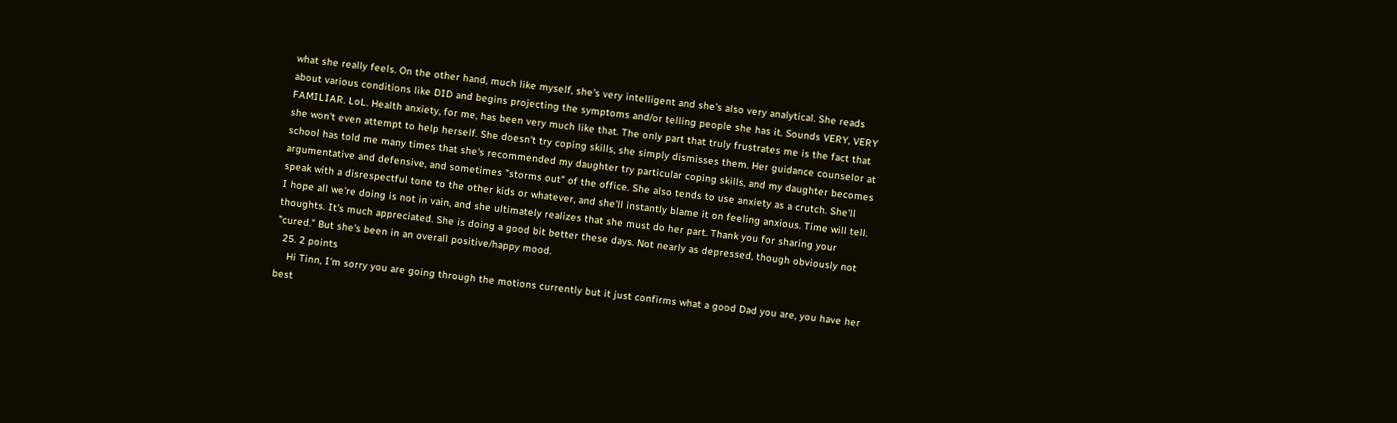what she really feels. On the other hand, much like myself, she's very intelligent and she's also very analytical. She reads about various conditions like DID and begins projecting the symptoms and/or telling people she has it. Sounds VERY, VERY FAMILIAR. LoL. Health anxiety, for me, has been very much like that. The only part that truly frustrates me is the fact that she won't even attempt to help herself. She doesn't try coping skills, she simply dismisses them. Her guidance counselor at school has told me many times that she's recommended my daughter try particular coping skills, and my daughter becomes argumentative and defensive, and sometimes "storms out" of the office. She also tends to use anxiety as a crutch. She'll speak with a disrespectful tone to the other kids or whatever, and she'll instantly blame it on feeling anxious. Time will tell. I hope all we're doing is not in vain, and she ultimately realizes that she must do her part. Thank you for sharing your thoughts. It's much appreciated. She is doing a good bit better these days. Not nearly as depressed, though obviously not "cured." But she's been in an overall positive/happy mood.
  25. 2 points
    Hi Tinn, I'm sorry you are going through the motions currently but it just confirms what a good Dad you are, you have her best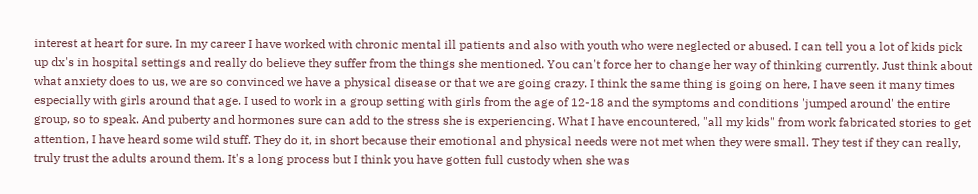interest at heart for sure. In my career I have worked with chronic mental ill patients and also with youth who were neglected or abused. I can tell you a lot of kids pick up dx's in hospital settings and really do believe they suffer from the things she mentioned. You can't force her to change her way of thinking currently. Just think about what anxiety does to us, we are so convinced we have a physical disease or that we are going crazy. I think the same thing is going on here, I have seen it many times especially with girls around that age. I used to work in a group setting with girls from the age of 12-18 and the symptoms and conditions 'jumped around' the entire group, so to speak. And puberty and hormones sure can add to the stress she is experiencing. What I have encountered, "all my kids" from work fabricated stories to get attention, I have heard some wild stuff. They do it, in short because their emotional and physical needs were not met when they were small. They test if they can really, truly trust the adults around them. It's a long process but I think you have gotten full custody when she was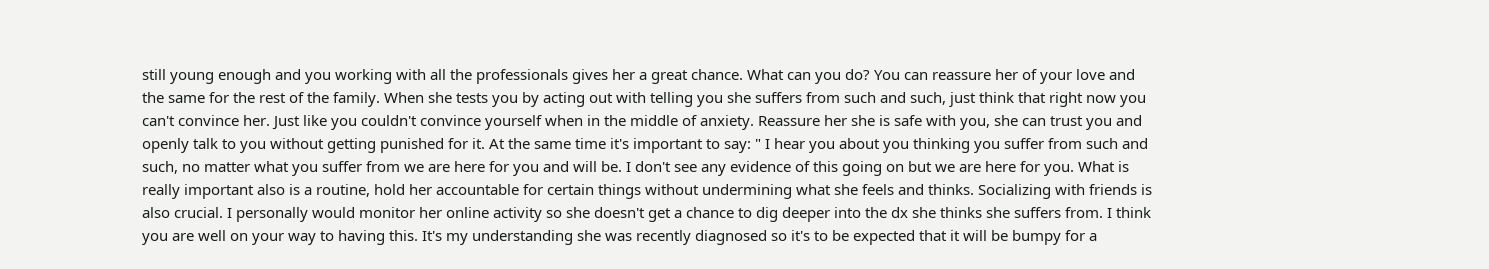still young enough and you working with all the professionals gives her a great chance. What can you do? You can reassure her of your love and the same for the rest of the family. When she tests you by acting out with telling you she suffers from such and such, just think that right now you can't convince her. Just like you couldn't convince yourself when in the middle of anxiety. Reassure her she is safe with you, she can trust you and openly talk to you without getting punished for it. At the same time it's important to say: " I hear you about you thinking you suffer from such and such, no matter what you suffer from we are here for you and will be. I don't see any evidence of this going on but we are here for you. What is really important also is a routine, hold her accountable for certain things without undermining what she feels and thinks. Socializing with friends is also crucial. I personally would monitor her online activity so she doesn't get a chance to dig deeper into the dx she thinks she suffers from. I think you are well on your way to having this. It's my understanding she was recently diagnosed so it's to be expected that it will be bumpy for a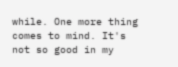while. One more thing comes to mind. It's not so good in my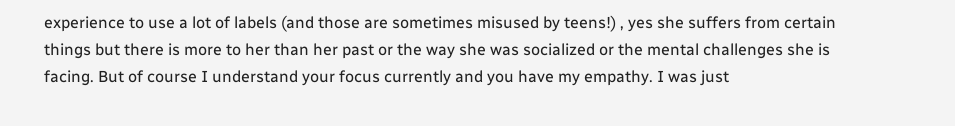experience to use a lot of labels (and those are sometimes misused by teens!) , yes she suffers from certain things but there is more to her than her past or the way she was socialized or the mental challenges she is facing. But of course I understand your focus currently and you have my empathy. I was just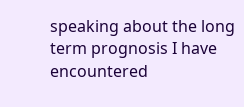speaking about the long term prognosis I have encountered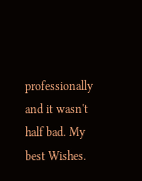professionally and it wasn't half bad. My best Wishes.